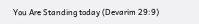You Are Standing today (Devarim 29:9)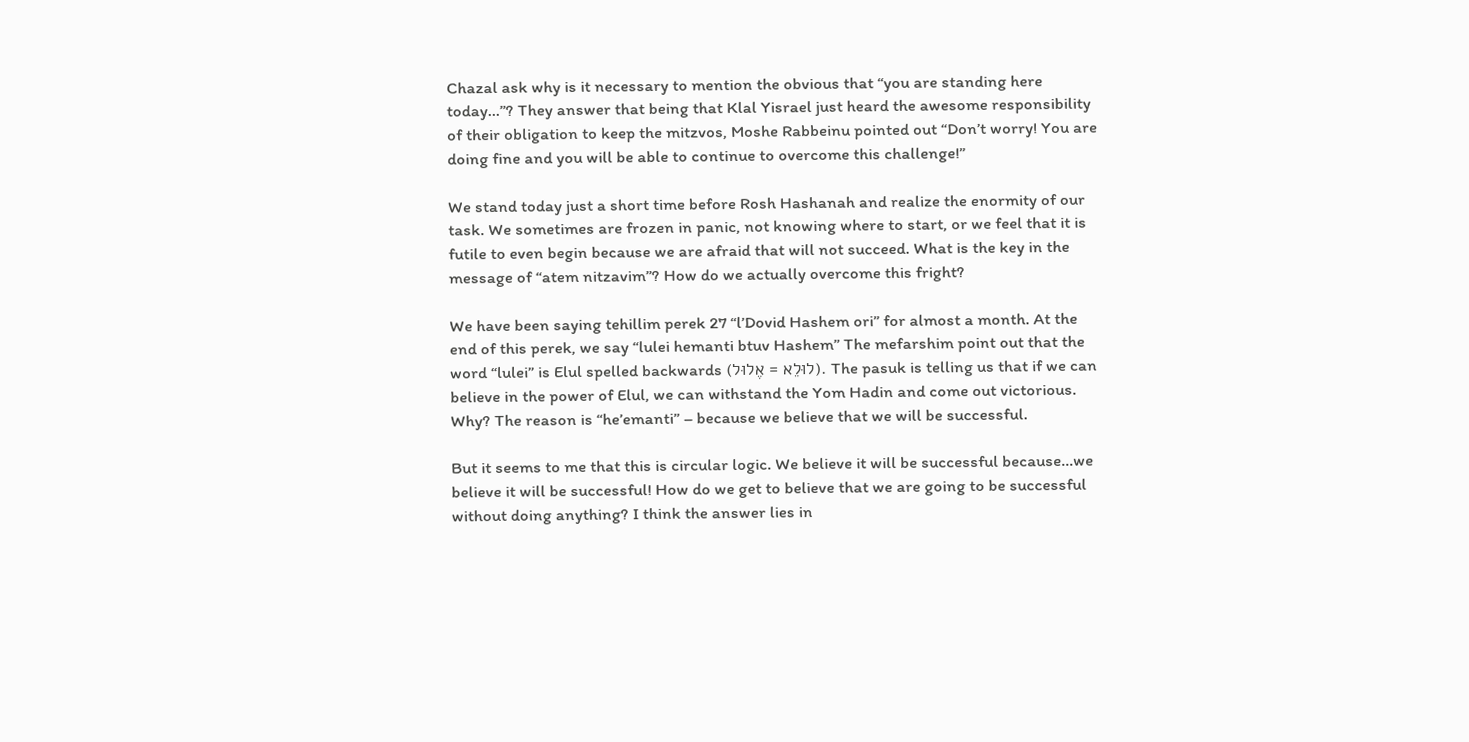Chazal ask why is it necessary to mention the obvious that “you are standing here today…”? They answer that being that Klal Yisrael just heard the awesome responsibility of their obligation to keep the mitzvos, Moshe Rabbeinu pointed out “Don’t worry! You are doing fine and you will be able to continue to overcome this challenge!”

We stand today just a short time before Rosh Hashanah and realize the enormity of our task. We sometimes are frozen in panic, not knowing where to start, or we feel that it is futile to even begin because we are afraid that will not succeed. What is the key in the message of “atem nitzavim”? How do we actually overcome this fright?

We have been saying tehillim perek 27 “l’Dovid Hashem ori” for almost a month. At the end of this perek, we say “lulei hemanti btuv Hashem” The mefarshim point out that the word “lulei” is Elul spelled backwards (לוּלֵא = אֶלוּל). The pasuk is telling us that if we can believe in the power of Elul, we can withstand the Yom Hadin and come out victorious. Why? The reason is “he’emanti” – because we believe that we will be successful.

But it seems to me that this is circular logic. We believe it will be successful because…we believe it will be successful! How do we get to believe that we are going to be successful without doing anything? I think the answer lies in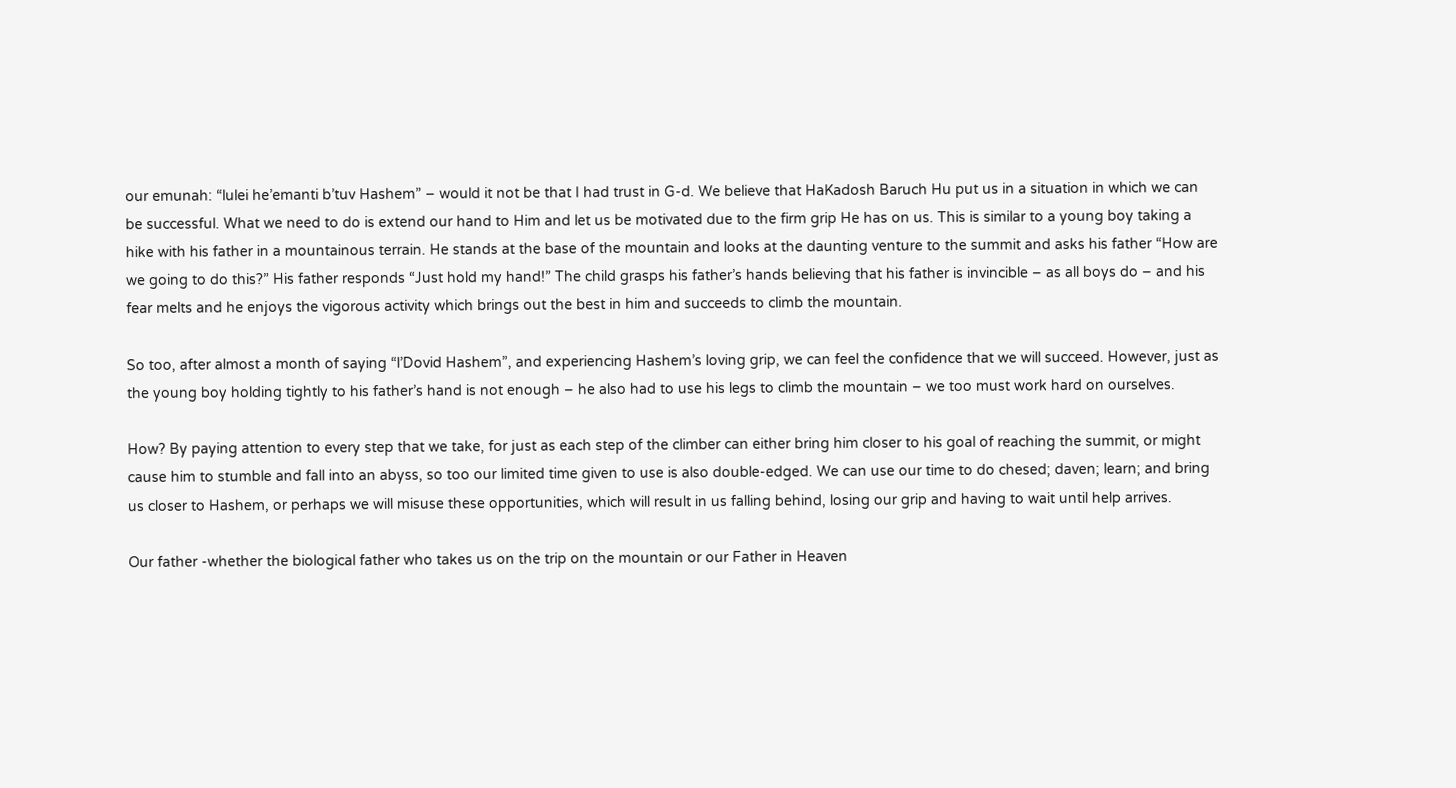our emunah: “lulei he’emanti b’tuv Hashem” – would it not be that I had trust in G-d. We believe that HaKadosh Baruch Hu put us in a situation in which we can be successful. What we need to do is extend our hand to Him and let us be motivated due to the firm grip He has on us. This is similar to a young boy taking a hike with his father in a mountainous terrain. He stands at the base of the mountain and looks at the daunting venture to the summit and asks his father “How are we going to do this?” His father responds “Just hold my hand!” The child grasps his father’s hands believing that his father is invincible – as all boys do – and his fear melts and he enjoys the vigorous activity which brings out the best in him and succeeds to climb the mountain.

So too, after almost a month of saying “l’Dovid Hashem”, and experiencing Hashem’s loving grip, we can feel the confidence that we will succeed. However, just as the young boy holding tightly to his father’s hand is not enough – he also had to use his legs to climb the mountain – we too must work hard on ourselves.

How? By paying attention to every step that we take, for just as each step of the climber can either bring him closer to his goal of reaching the summit, or might cause him to stumble and fall into an abyss, so too our limited time given to use is also double-edged. We can use our time to do chesed; daven; learn; and bring us closer to Hashem, or perhaps we will misuse these opportunities, which will result in us falling behind, losing our grip and having to wait until help arrives.

Our father -whether the biological father who takes us on the trip on the mountain or our Father in Heaven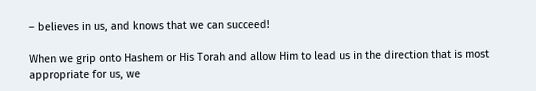– believes in us, and knows that we can succeed!

When we grip onto Hashem or His Torah and allow Him to lead us in the direction that is most appropriate for us, we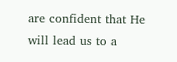are confident that He will lead us to a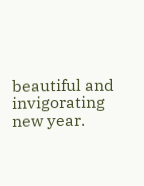beautiful and invigorating new year.